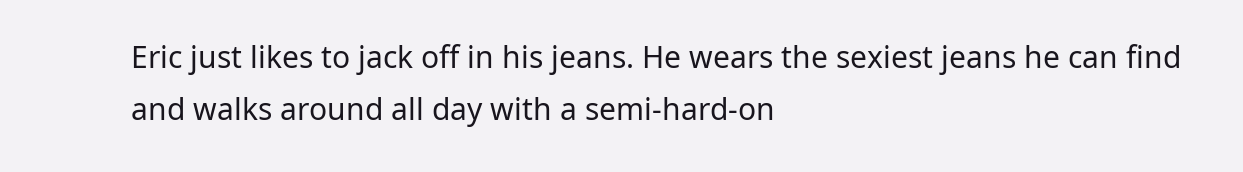Eric just likes to jack off in his jeans. He wears the sexiest jeans he can find and walks around all day with a semi-hard-on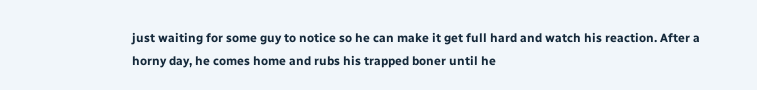just waiting for some guy to notice so he can make it get full hard and watch his reaction. After a horny day, he comes home and rubs his trapped boner until he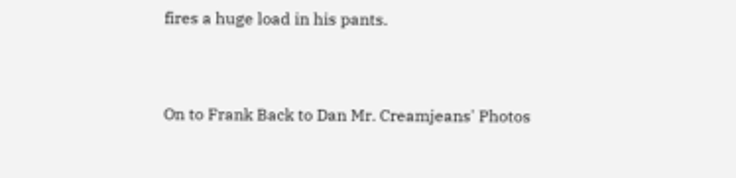fires a huge load in his pants.


On to Frank Back to Dan Mr. Creamjeans' Photos